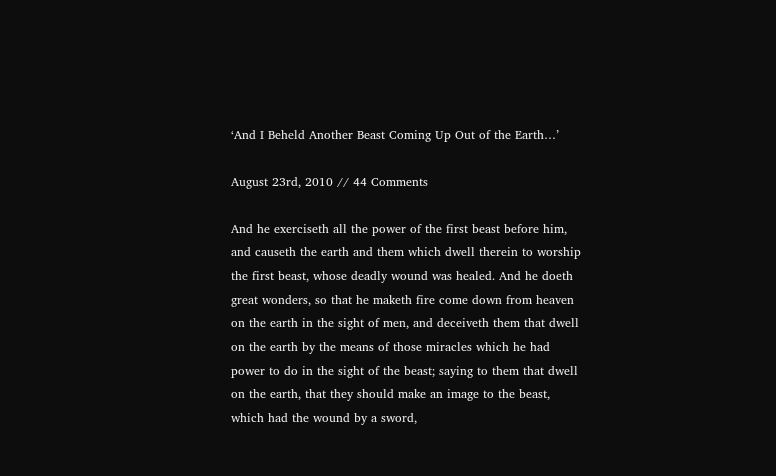‘And I Beheld Another Beast Coming Up Out of the Earth…’

August 23rd, 2010 // 44 Comments

And he exerciseth all the power of the first beast before him, and causeth the earth and them which dwell therein to worship the first beast, whose deadly wound was healed. And he doeth great wonders, so that he maketh fire come down from heaven on the earth in the sight of men, and deceiveth them that dwell on the earth by the means of those miracles which he had power to do in the sight of the beast; saying to them that dwell on the earth, that they should make an image to the beast, which had the wound by a sword,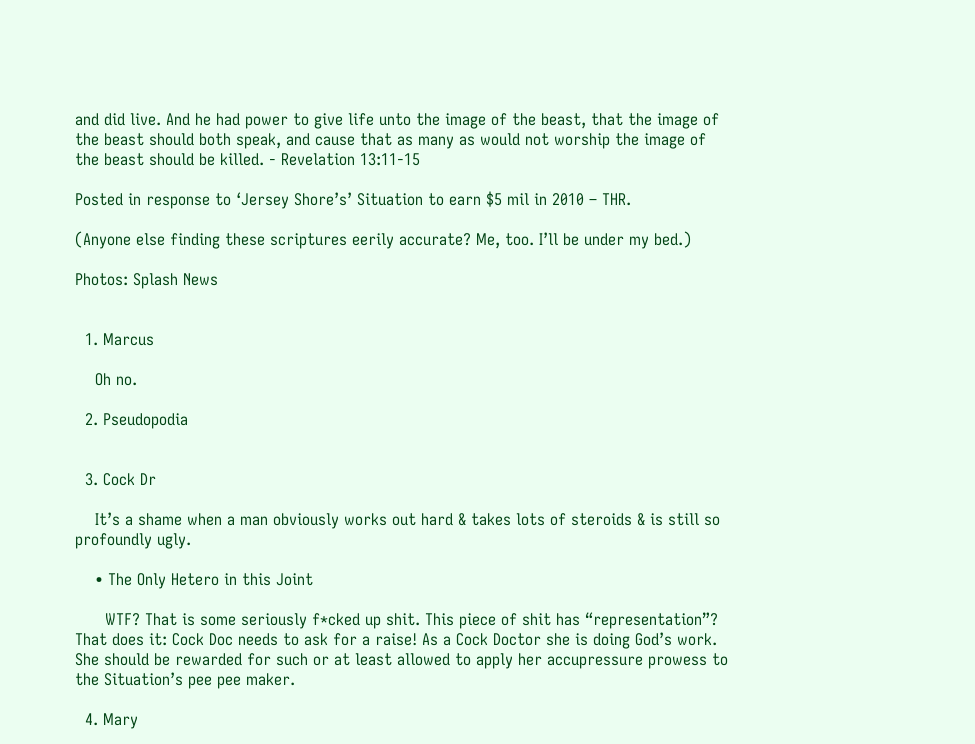and did live. And he had power to give life unto the image of the beast, that the image of the beast should both speak, and cause that as many as would not worship the image of the beast should be killed. - Revelation 13:11-15

Posted in response to ‘Jersey Shore’s’ Situation to earn $5 mil in 2010 – THR.

(Anyone else finding these scriptures eerily accurate? Me, too. I’ll be under my bed.)

Photos: Splash News


  1. Marcus

    Oh no.

  2. Pseudopodia


  3. Cock Dr

    It’s a shame when a man obviously works out hard & takes lots of steroids & is still so profoundly ugly.

    • The Only Hetero in this Joint

      WTF? That is some seriously f*cked up shit. This piece of shit has “representation”? That does it: Cock Doc needs to ask for a raise! As a Cock Doctor she is doing God’s work. She should be rewarded for such or at least allowed to apply her accupressure prowess to the Situation’s pee pee maker.

  4. Mary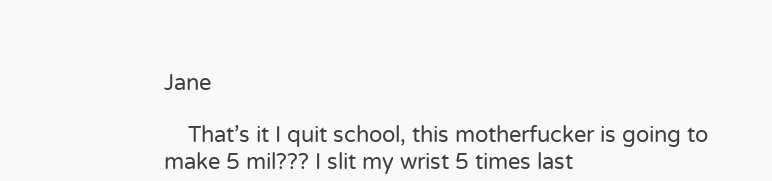Jane

    That’s it I quit school, this motherfucker is going to make 5 mil??? I slit my wrist 5 times last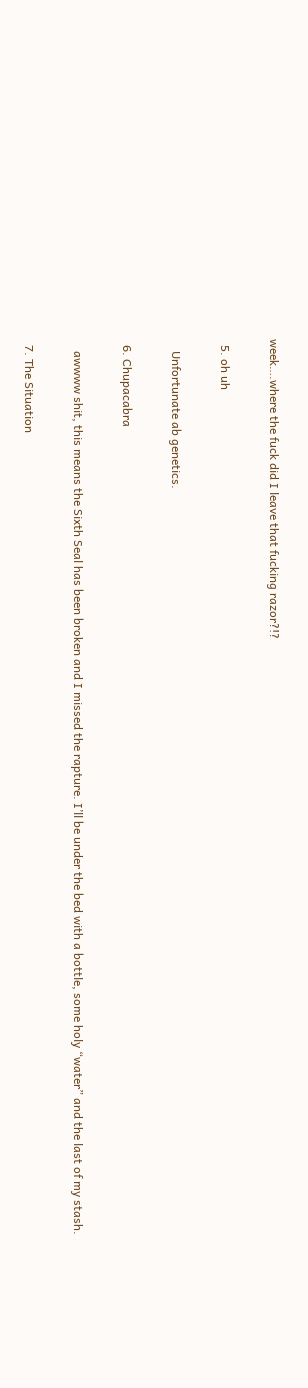week….where the fuck did I leave that fucking razor?!?

  5. oh uh

    Unfortunate ab genetics.

  6. Chupacabra

    awwww shit, this means the Sixth Seal has been broken and I missed the rapture. I’ll be under the bed with a bottle, some holy “water” and the last of my stash.

  7. The Situation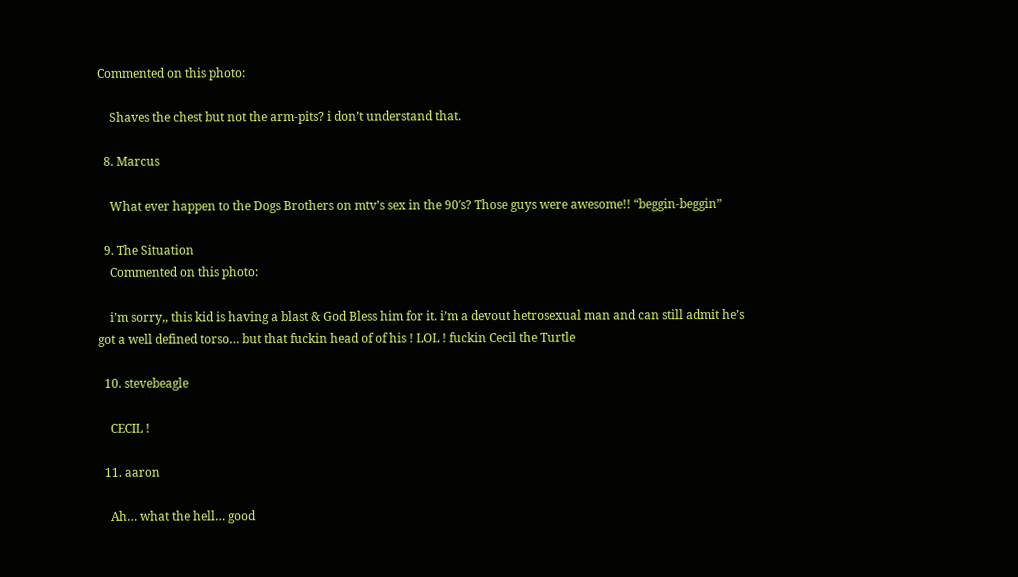Commented on this photo:

    Shaves the chest but not the arm-pits? i don’t understand that.

  8. Marcus

    What ever happen to the Dogs Brothers on mtv’s sex in the 90′s? Those guys were awesome!! “beggin-beggin”

  9. The Situation
    Commented on this photo:

    i’m sorry,, this kid is having a blast & God Bless him for it. i’m a devout hetrosexual man and can still admit he’s got a well defined torso… but that fuckin head of of his ! LOL ! fuckin Cecil the Turtle

  10. stevebeagle

    CECIL !

  11. aaron

    Ah… what the hell… good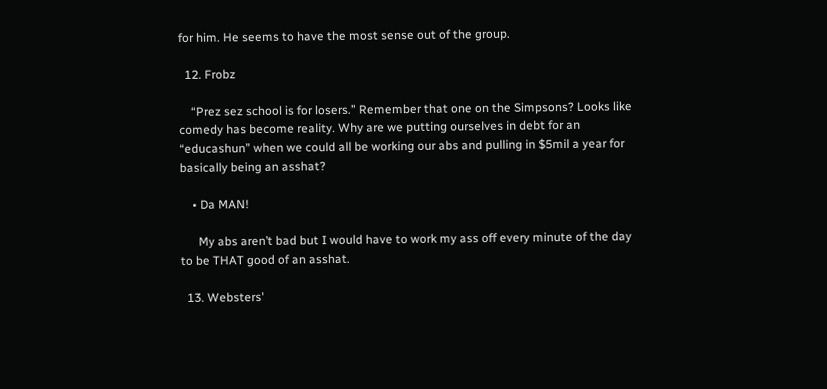for him. He seems to have the most sense out of the group.

  12. Frobz

    “Prez sez school is for losers.” Remember that one on the Simpsons? Looks like comedy has become reality. Why are we putting ourselves in debt for an “educashun” when we could all be working our abs and pulling in $5mil a year for basically being an asshat?

    • Da MAN!

      My abs aren’t bad but I would have to work my ass off every minute of the day to be THAT good of an asshat.

  13. Websters'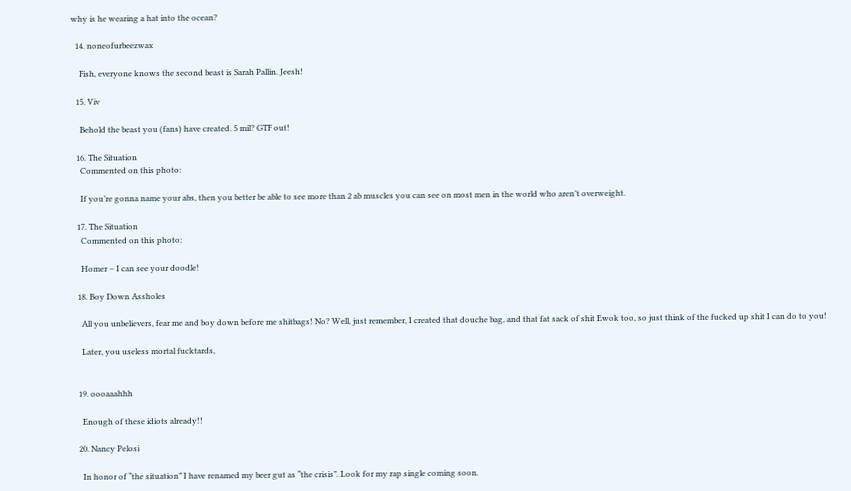why is he wearing a hat into the ocean?

  14. noneofurbeezwax

    Fish, everyone knows the second beast is Sarah Pallin. Jeesh!

  15. Viv

    Behold the beast you (fans) have created. 5 mil? GTF out!

  16. The Situation
    Commented on this photo:

    If you’re gonna name your abs, then you better be able to see more than 2 ab muscles you can see on most men in the world who aren’t overweight.

  17. The Situation
    Commented on this photo:

    Homer – I can see your doodle!

  18. Boy Down Assholes

    All you unbelievers, fear me and boy down before me shitbags! No? Well, just remember, I created that douche bag, and that fat sack of shit Ewok too, so just think of the fucked up shit I can do to you!

    Later, you useless mortal fucktards,


  19. oooaaahhh

    Enough of these idiots already!!

  20. Nancy Pelosi

    In honor of “the situation” I have renamed my beer gut as “the crisis”. Look for my rap single coming soon.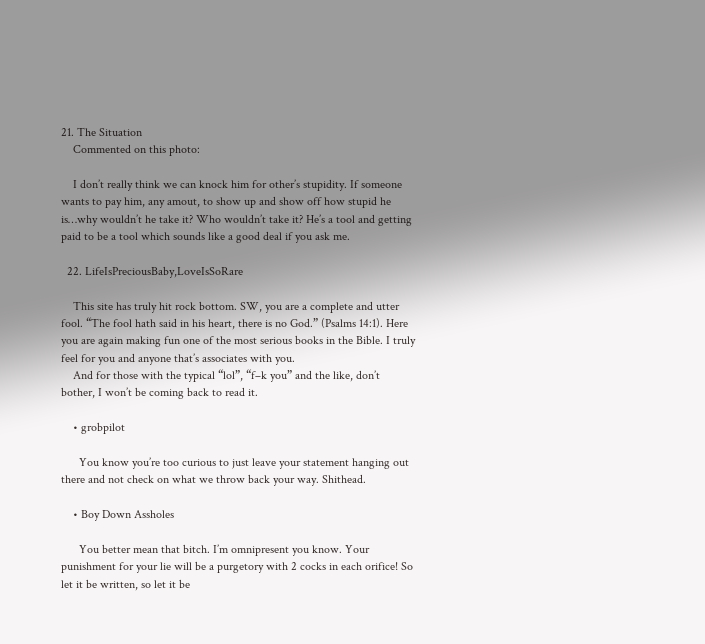21. The Situation
    Commented on this photo:

    I don’t really think we can knock him for other’s stupidity. If someone wants to pay him, any amout, to show up and show off how stupid he is…why wouldn’t he take it? Who wouldn’t take it? He’s a tool and getting paid to be a tool which sounds like a good deal if you ask me.

  22. LifeIsPreciousBaby,LoveIsSoRare

    This site has truly hit rock bottom. SW, you are a complete and utter fool. “The fool hath said in his heart, there is no God.” (Psalms 14:1). Here you are again making fun one of the most serious books in the Bible. I truly feel for you and anyone that’s associates with you.
    And for those with the typical “lol”, “f–k you” and the like, don’t bother, I won’t be coming back to read it.

    • grobpilot

      You know you’re too curious to just leave your statement hanging out there and not check on what we throw back your way. Shithead.

    • Boy Down Assholes

      You better mean that bitch. I’m omnipresent you know. Your punishment for your lie will be a purgetory with 2 cocks in each orifice! So let it be written, so let it be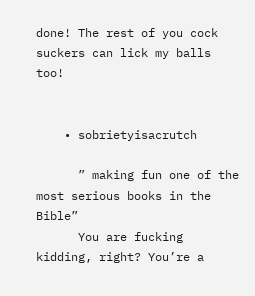done! The rest of you cock suckers can lick my balls too!


    • sobrietyisacrutch

      ” making fun one of the most serious books in the Bible”
      You are fucking kidding, right? You’re a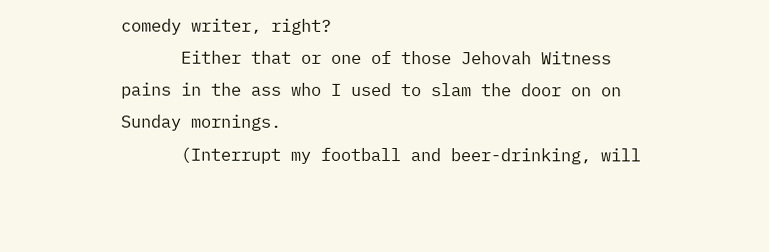comedy writer, right?
      Either that or one of those Jehovah Witness pains in the ass who I used to slam the door on on Sunday mornings.
      (Interrupt my football and beer-drinking, will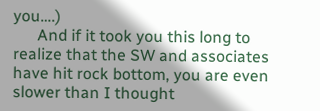you….)
      And if it took you this long to realize that the SW and associates have hit rock bottom, you are even slower than I thought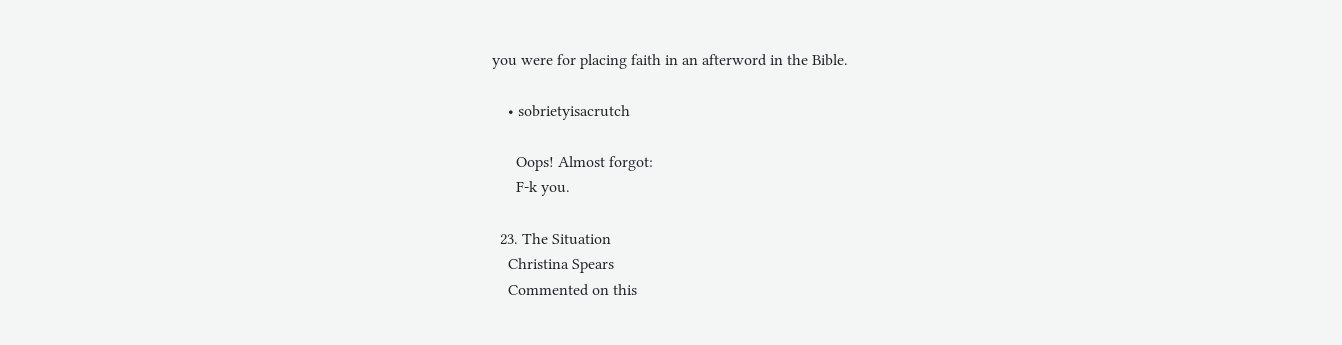you were for placing faith in an afterword in the Bible.

    • sobrietyisacrutch

      Oops! Almost forgot:
      F-k you.

  23. The Situation
    Christina Spears
    Commented on this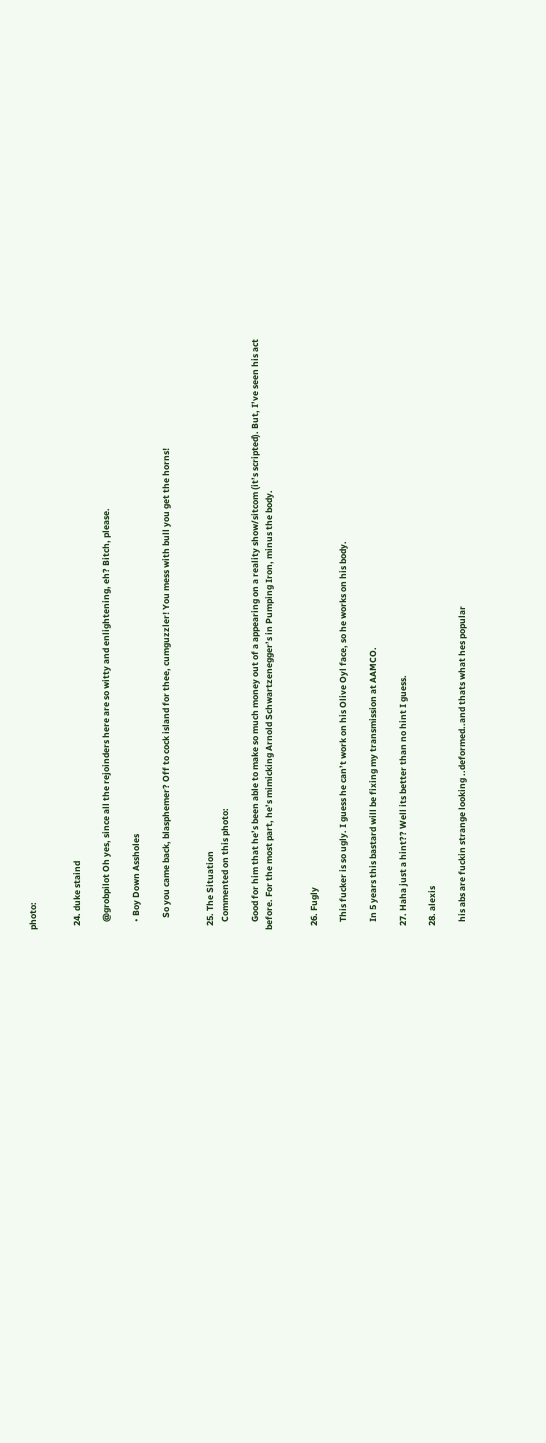photo:


  24. duke staind

    @grobpilot Oh yes, since all the rejoinders here are so witty and enlightening, eh? Bitch, please.

    • Boy Down Assholes

      So you came back, blasphemer? Off to cock island for thee, cumguzzler! You mess with bull you get the horns!


  25. The Situation
    Commented on this photo:

    Good for him that he’s been able to make so much money out of a appearing on a reality show/sitcom (it’s scripted). But, I’ve seen his act before. For the most part, he’s mimicking Arnold Schwartzenegger’s in Pumping Iron, minus the body.


  26. Fugly

    This fucker is so ugly. I guess he can’t work on his Olive Oyl face, so he works on his body.

    In 5 years this bastard will be fixing my transmission at AAMCO.

  27. Haha just a hint?? Well its better than no hint I guess.

  28. alexis

    his abs are fuckin strange looking ..deformed..and thats what hes popular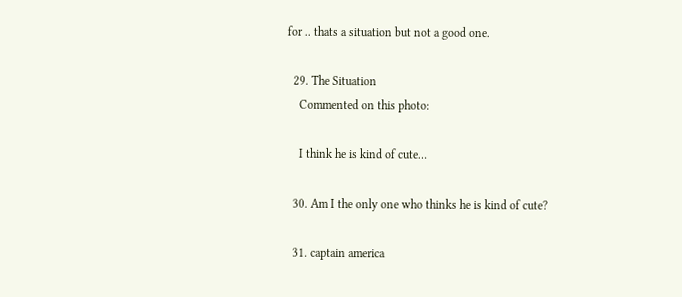for .. thats a situation but not a good one.

  29. The Situation
    Commented on this photo:

    I think he is kind of cute…

  30. Am I the only one who thinks he is kind of cute?

  31. captain america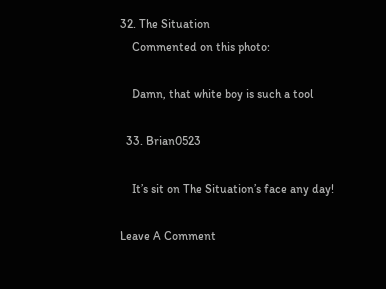32. The Situation
    Commented on this photo:

    Damn, that white boy is such a tool

  33. Brian0523

    It’s sit on The Situation’s face any day!

Leave A Comment